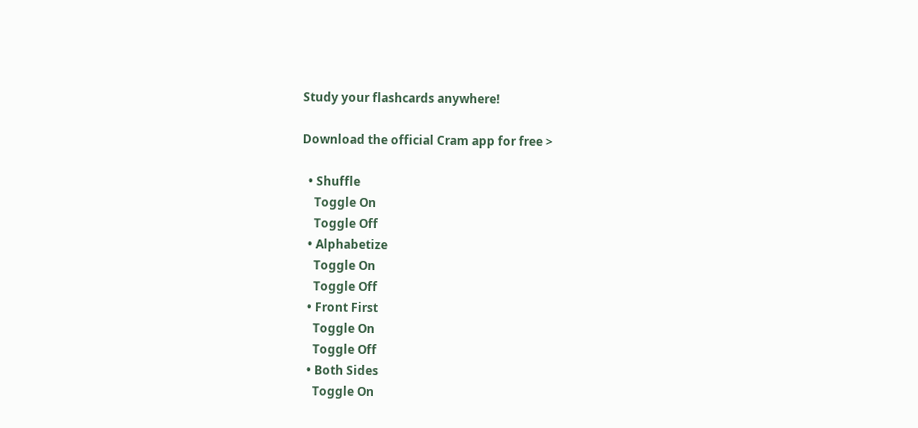Study your flashcards anywhere!

Download the official Cram app for free >

  • Shuffle
    Toggle On
    Toggle Off
  • Alphabetize
    Toggle On
    Toggle Off
  • Front First
    Toggle On
    Toggle Off
  • Both Sides
    Toggle On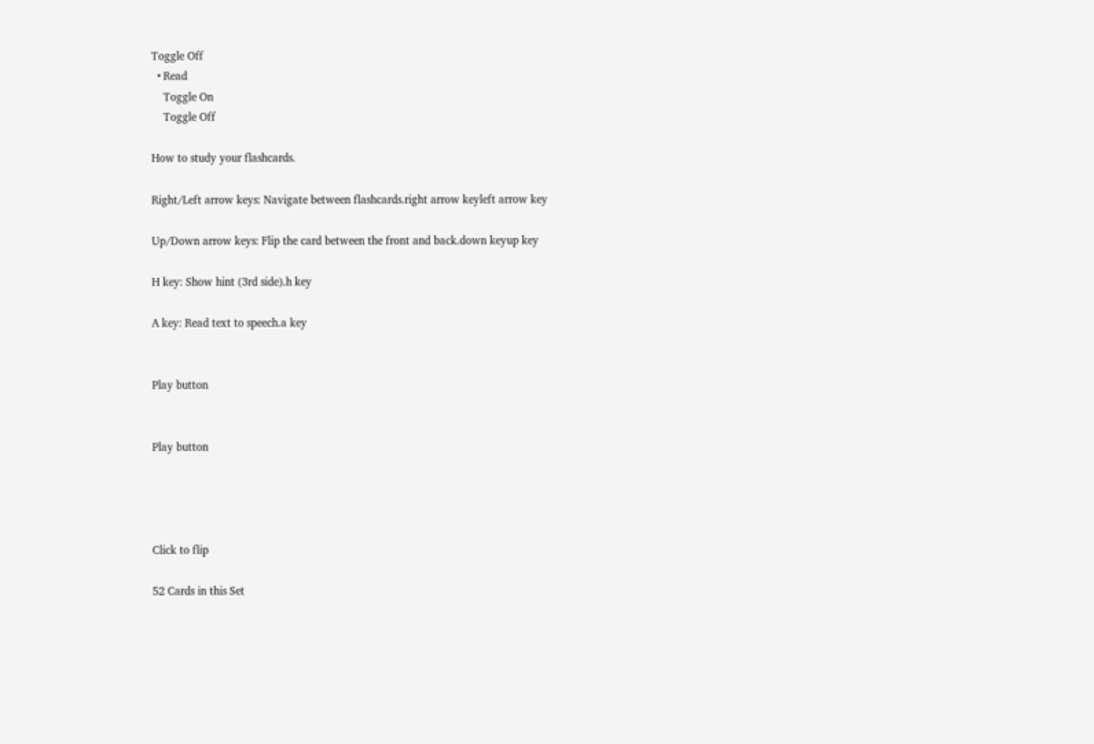Toggle Off
  • Read
    Toggle On
    Toggle Off

How to study your flashcards.

Right/Left arrow keys: Navigate between flashcards.right arrow keyleft arrow key

Up/Down arrow keys: Flip the card between the front and back.down keyup key

H key: Show hint (3rd side).h key

A key: Read text to speech.a key


Play button


Play button




Click to flip

52 Cards in this Set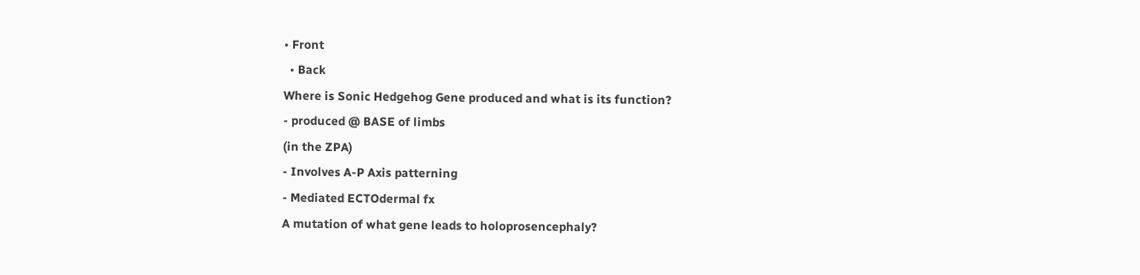• Front
  • Back
Where is Sonic Hedgehog Gene produced and what is its function?
- produced @ BASE of limbs
(in the ZPA)
- Involves A-P Axis patterning
- Mediated ECTOdermal fx
A mutation of what gene leads to holoprosencephaly?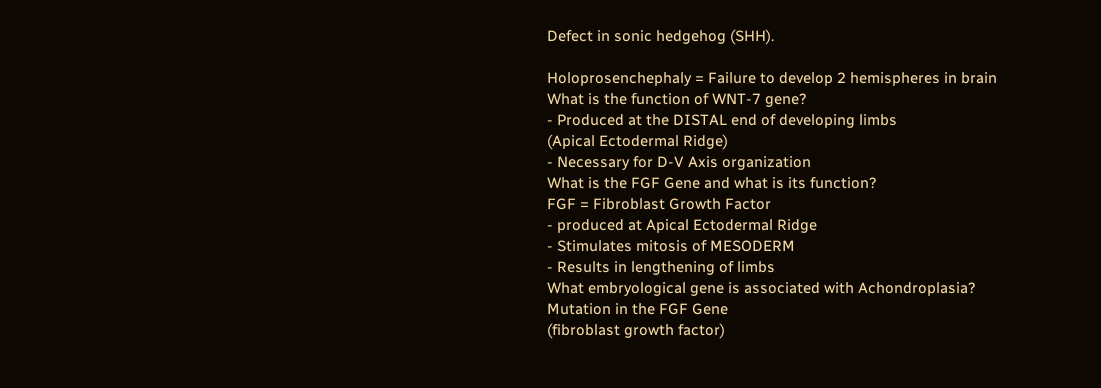Defect in sonic hedgehog (SHH).

Holoprosenchephaly = Failure to develop 2 hemispheres in brain
What is the function of WNT-7 gene?
- Produced at the DISTAL end of developing limbs
(Apical Ectodermal Ridge)
- Necessary for D-V Axis organization
What is the FGF Gene and what is its function?
FGF = Fibroblast Growth Factor
- produced at Apical Ectodermal Ridge
- Stimulates mitosis of MESODERM
- Results in lengthening of limbs
What embryological gene is associated with Achondroplasia?
Mutation in the FGF Gene
(fibroblast growth factor)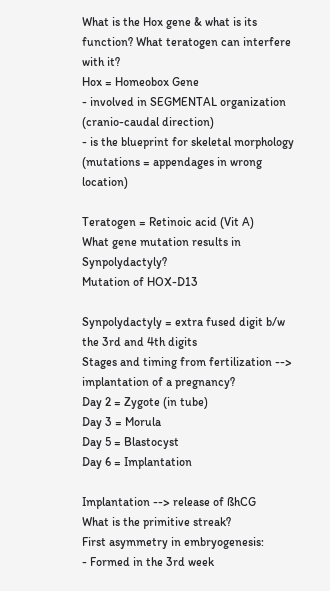What is the Hox gene & what is its function? What teratogen can interfere with it?
Hox = Homeobox Gene
- involved in SEGMENTAL organization
(cranio-caudal direction)
- is the blueprint for skeletal morphology
(mutations = appendages in wrong location)

Teratogen = Retinoic acid (Vit A)
What gene mutation results in Synpolydactyly?
Mutation of HOX-D13

Synpolydactyly = extra fused digit b/w the 3rd and 4th digits
Stages and timing from fertilization --> implantation of a pregnancy?
Day 2 = Zygote (in tube)
Day 3 = Morula
Day 5 = Blastocyst
Day 6 = Implantation

Implantation --> release of ßhCG
What is the primitive streak?
First asymmetry in embryogenesis:
- Formed in the 3rd week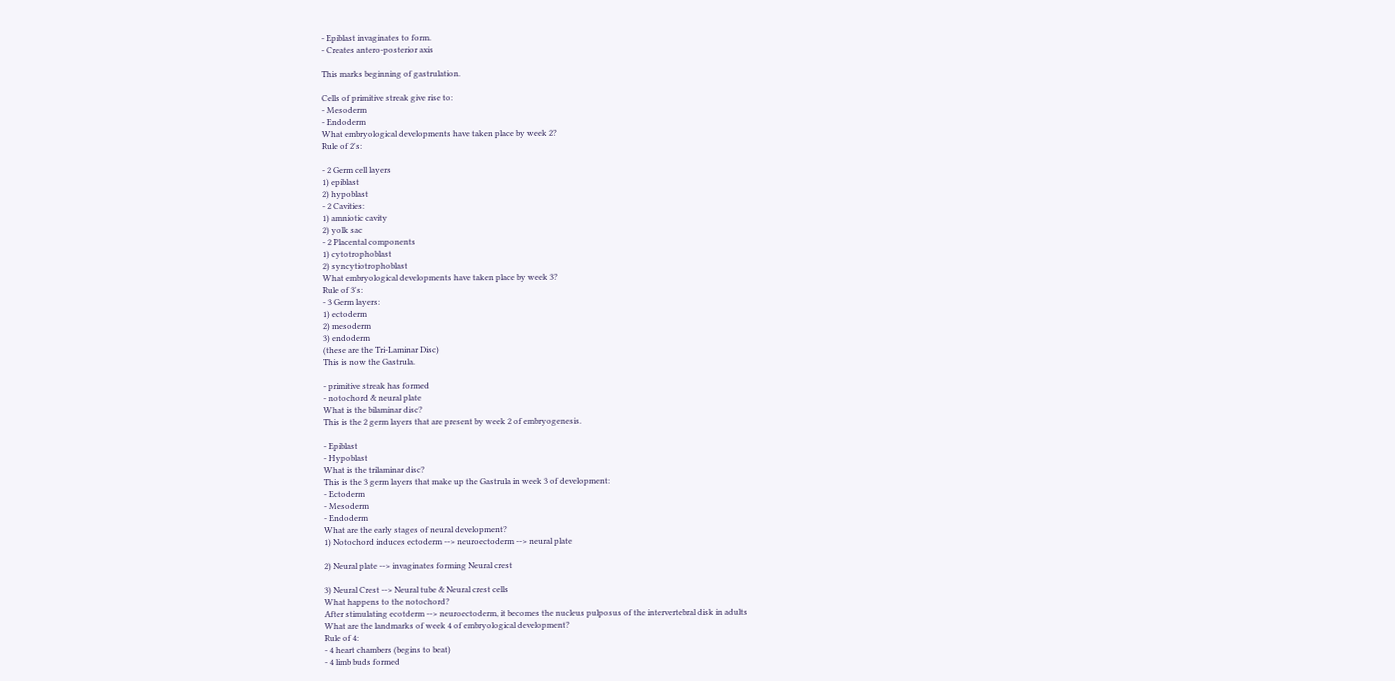- Epiblast invaginates to form.
- Creates antero-posterior axis

This marks beginning of gastrulation.

Cells of primitive streak give rise to:
- Mesoderm
- Endoderm
What embryological developments have taken place by week 2?
Rule of 2's:

- 2 Germ cell layers
1) epiblast
2) hypoblast
- 2 Cavities:
1) amniotic cavity
2) yolk sac
- 2 Placental components
1) cytotrophoblast
2) syncytiotrophoblast
What embryological developments have taken place by week 3?
Rule of 3's:
- 3 Germ layers:
1) ectoderm
2) mesoderm
3) endoderm
(these are the Tri-Laminar Disc)
This is now the Gastrula.

- primitive streak has formed
- notochord & neural plate
What is the bilaminar disc?
This is the 2 germ layers that are present by week 2 of embryogenesis.

- Epiblast
- Hypoblast
What is the trilaminar disc?
This is the 3 germ layers that make up the Gastrula in week 3 of development:
- Ectoderm
- Mesoderm
- Endoderm
What are the early stages of neural development?
1) Notochord induces ectoderm --> neuroectoderm --> neural plate

2) Neural plate --> invaginates forming Neural crest

3) Neural Crest --> Neural tube & Neural crest cells
What happens to the notochord?
After stimulating ecotderm --> neuroectoderm, it becomes the nucleus pulposus of the intervertebral disk in adults
What are the landmarks of week 4 of embryological development?
Rule of 4:
- 4 heart chambers (begins to beat)
- 4 limb buds formed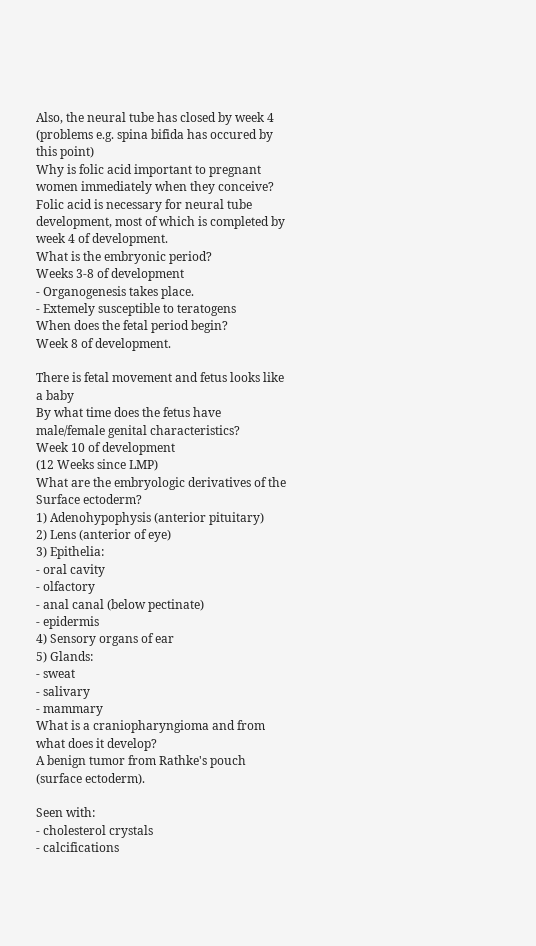Also, the neural tube has closed by week 4 (problems e.g. spina bifida has occured by this point)
Why is folic acid important to pregnant women immediately when they conceive?
Folic acid is necessary for neural tube development, most of which is completed by week 4 of development.
What is the embryonic period?
Weeks 3-8 of development
- Organogenesis takes place.
- Extemely susceptible to teratogens
When does the fetal period begin?
Week 8 of development.

There is fetal movement and fetus looks like a baby
By what time does the fetus have male/female genital characteristics?
Week 10 of development
(12 Weeks since LMP)
What are the embryologic derivatives of the Surface ectoderm?
1) Adenohypophysis (anterior pituitary)
2) Lens (anterior of eye)
3) Epithelia:
- oral cavity
- olfactory
- anal canal (below pectinate)
- epidermis
4) Sensory organs of ear
5) Glands:
- sweat
- salivary
- mammary
What is a craniopharyngioma and from what does it develop?
A benign tumor from Rathke's pouch (surface ectoderm).

Seen with:
- cholesterol crystals
- calcifications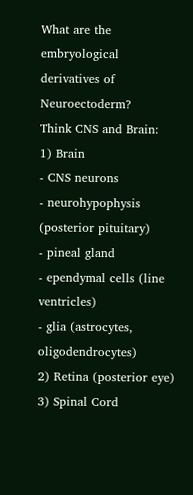What are the embryological derivatives of Neuroectoderm?
Think CNS and Brain:
1) Brain
- CNS neurons
- neurohypophysis (posterior pituitary)
- pineal gland
- ependymal cells (line ventricles)
- glia (astrocytes, oligodendrocytes)
2) Retina (posterior eye)
3) Spinal Cord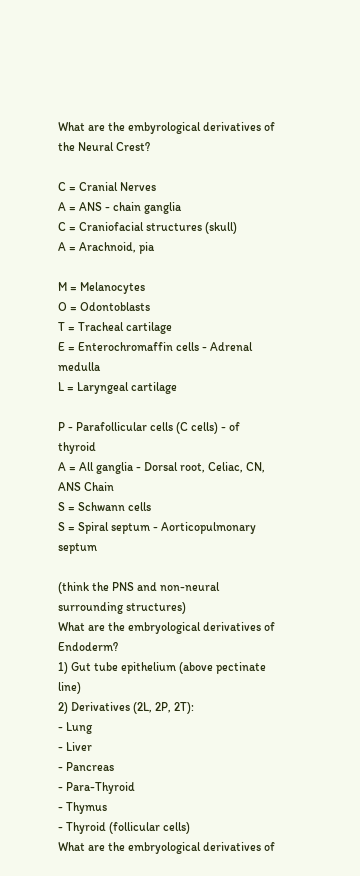What are the embyrological derivatives of the Neural Crest?

C = Cranial Nerves
A = ANS - chain ganglia
C = Craniofacial structures (skull)
A = Arachnoid, pia

M = Melanocytes
O = Odontoblasts
T = Tracheal cartilage
E = Enterochromaffin cells - Adrenal medulla
L = Laryngeal cartilage

P - Parafollicular cells (C cells) - of thyroid
A = All ganglia - Dorsal root, Celiac, CN, ANS Chain
S = Schwann cells
S = Spiral septum - Aorticopulmonary septum

(think the PNS and non-neural surrounding structures)
What are the embryological derivatives of Endoderm?
1) Gut tube epithelium (above pectinate line)
2) Derivatives (2L, 2P, 2T):
- Lung
- Liver
- Pancreas
- Para-Thyroid
- Thymus
- Thyroid (follicular cells)
What are the embryological derivatives of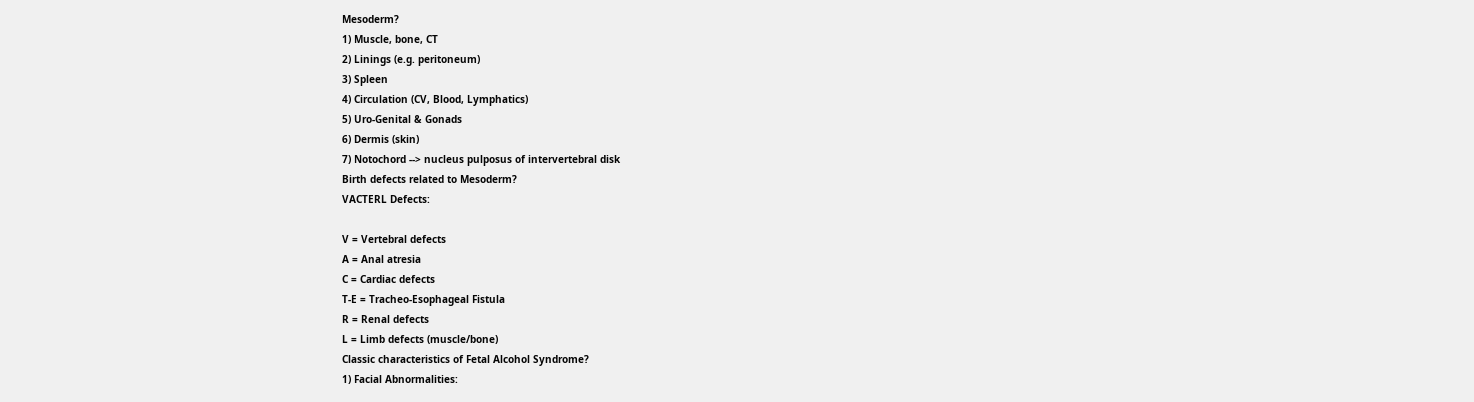Mesoderm?
1) Muscle, bone, CT
2) Linings (e.g. peritoneum)
3) Spleen
4) Circulation (CV, Blood, Lymphatics)
5) Uro-Genital & Gonads
6) Dermis (skin)
7) Notochord --> nucleus pulposus of intervertebral disk
Birth defects related to Mesoderm?
VACTERL Defects:

V = Vertebral defects
A = Anal atresia
C = Cardiac defects
T-E = Tracheo-Esophageal Fistula
R = Renal defects
L = Limb defects (muscle/bone)
Classic characteristics of Fetal Alcohol Syndrome?
1) Facial Abnormalities: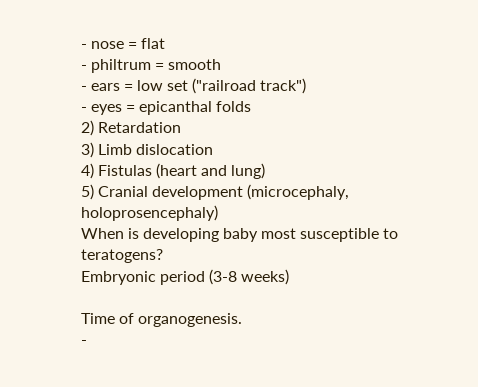- nose = flat
- philtrum = smooth
- ears = low set ("railroad track")
- eyes = epicanthal folds
2) Retardation
3) Limb dislocation
4) Fistulas (heart and lung)
5) Cranial development (microcephaly, holoprosencephaly)
When is developing baby most susceptible to teratogens?
Embryonic period (3-8 weeks)

Time of organogenesis.
-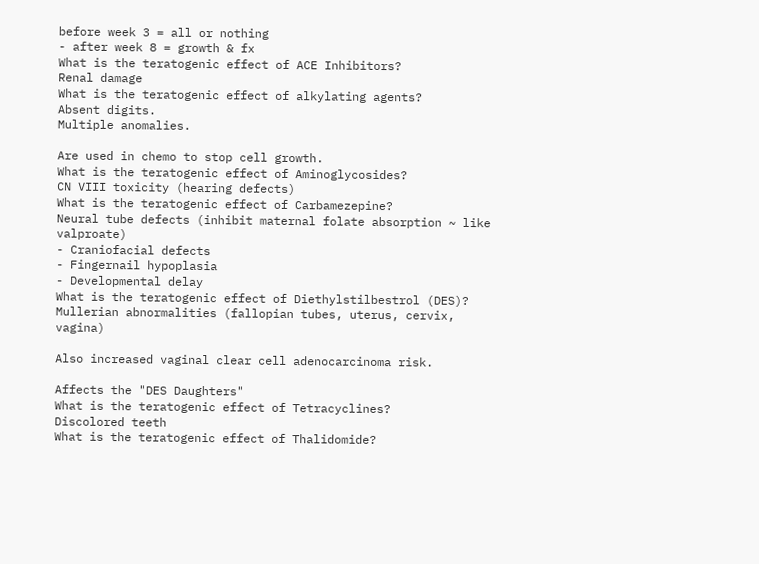before week 3 = all or nothing
- after week 8 = growth & fx
What is the teratogenic effect of ACE Inhibitors?
Renal damage
What is the teratogenic effect of alkylating agents?
Absent digits.
Multiple anomalies.

Are used in chemo to stop cell growth.
What is the teratogenic effect of Aminoglycosides?
CN VIII toxicity (hearing defects)
What is the teratogenic effect of Carbamezepine?
Neural tube defects (inhibit maternal folate absorption ~ like valproate)
- Craniofacial defects
- Fingernail hypoplasia
- Developmental delay
What is the teratogenic effect of Diethylstilbestrol (DES)?
Mullerian abnormalities (fallopian tubes, uterus, cervix, vagina)

Also increased vaginal clear cell adenocarcinoma risk.

Affects the "DES Daughters"
What is the teratogenic effect of Tetracyclines?
Discolored teeth
What is the teratogenic effect of Thalidomide?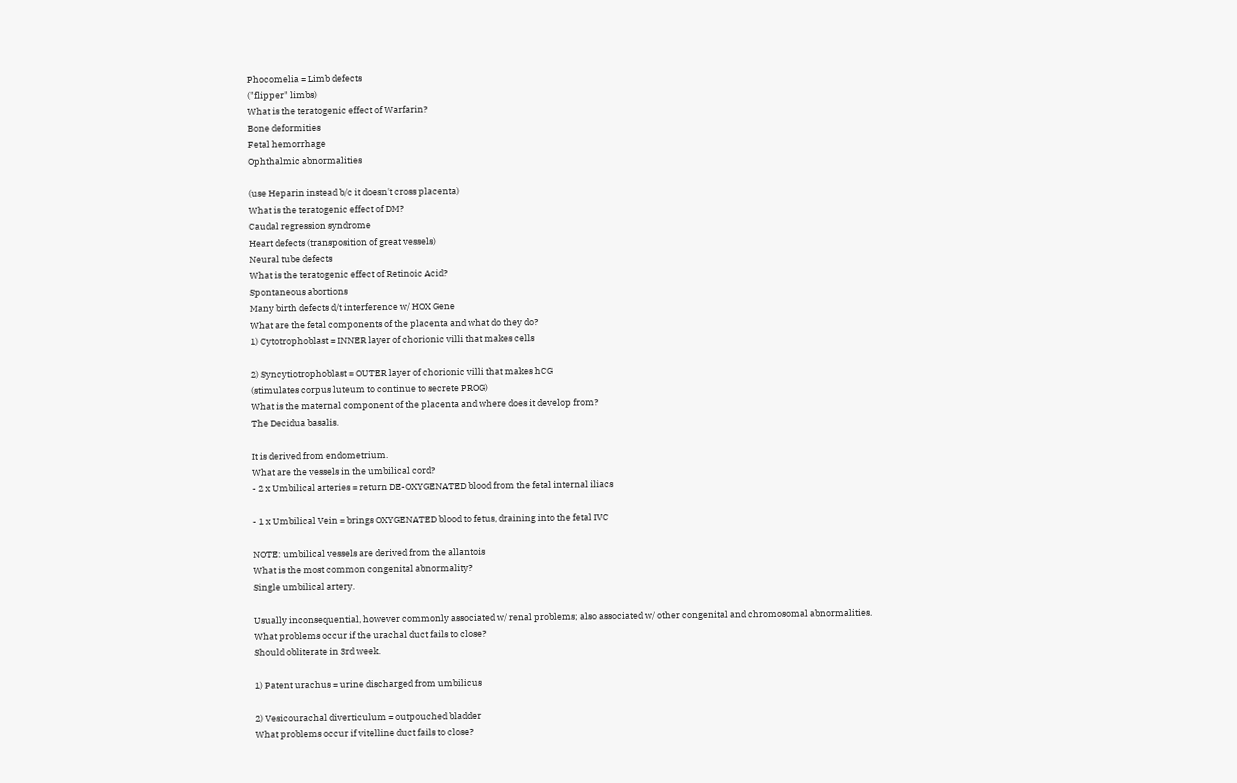Phocomelia = Limb defects
("flipper" limbs)
What is the teratogenic effect of Warfarin?
Bone deformities
Fetal hemorrhage
Ophthalmic abnormalities

(use Heparin instead b/c it doesn't cross placenta)
What is the teratogenic effect of DM?
Caudal regression syndrome
Heart defects (transposition of great vessels)
Neural tube defects
What is the teratogenic effect of Retinoic Acid?
Spontaneous abortions
Many birth defects d/t interference w/ HOX Gene
What are the fetal components of the placenta and what do they do?
1) Cytotrophoblast = INNER layer of chorionic villi that makes cells

2) Syncytiotrophoblast = OUTER layer of chorionic villi that makes hCG
(stimulates corpus luteum to continue to secrete PROG)
What is the maternal component of the placenta and where does it develop from?
The Decidua basalis.

It is derived from endometrium.
What are the vessels in the umbilical cord?
- 2 x Umbilical arteries = return DE-OXYGENATED blood from the fetal internal iliacs

- 1 x Umbilical Vein = brings OXYGENATED blood to fetus, draining into the fetal IVC

NOTE: umbilical vessels are derived from the allantois
What is the most common congenital abnormality?
Single umbilical artery.

Usually inconsequential, however commonly associated w/ renal problems; also associated w/ other congenital and chromosomal abnormalities.
What problems occur if the urachal duct fails to close?
Should obliterate in 3rd week.

1) Patent urachus = urine discharged from umbilicus

2) Vesicourachal diverticulum = outpouched bladder
What problems occur if vitelline duct fails to close?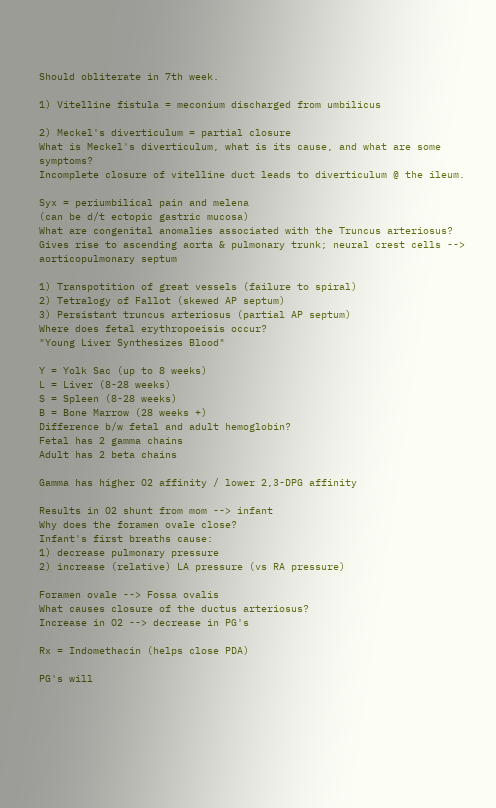Should obliterate in 7th week.

1) Vitelline fistula = meconium discharged from umbilicus

2) Meckel's diverticulum = partial closure
What is Meckel's diverticulum, what is its cause, and what are some symptoms?
Incomplete closure of vitelline duct leads to diverticulum @ the ileum.

Syx = periumbilical pain and melena
(can be d/t ectopic gastric mucosa)
What are congenital anomalies associated with the Truncus arteriosus?
Gives rise to ascending aorta & pulmonary trunk; neural crest cells --> aorticopulmonary septum

1) Transpotition of great vessels (failure to spiral)
2) Tetralogy of Fallot (skewed AP septum)
3) Persistant truncus arteriosus (partial AP septum)
Where does fetal erythropoeisis occur?
"Young Liver Synthesizes Blood"

Y = Yolk Sac (up to 8 weeks)
L = Liver (8-28 weeks)
S = Spleen (8-28 weeks)
B = Bone Marrow (28 weeks +)
Difference b/w fetal and adult hemoglobin?
Fetal has 2 gamma chains
Adult has 2 beta chains

Gamma has higher O2 affinity / lower 2,3-DPG affinity

Results in O2 shunt from mom --> infant
Why does the foramen ovale close?
Infant's first breaths cause:
1) decrease pulmonary pressure
2) increase (relative) LA pressure (vs RA pressure)

Foramen ovale --> Fossa ovalis
What causes closure of the ductus arteriosus?
Increase in O2 --> decrease in PG's

Rx = Indomethacin (helps close PDA)

PG's will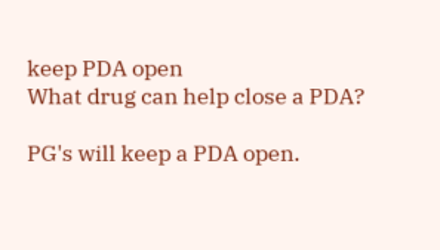keep PDA open
What drug can help close a PDA?

PG's will keep a PDA open.